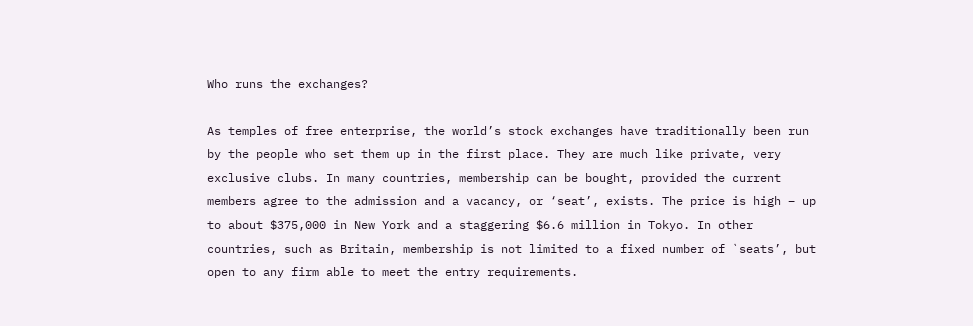Who runs the exchanges?

As temples of free enterprise, the world’s stock exchanges have traditionally been run by the people who set them up in the first place. They are much like private, very exclusive clubs. In many countries, membership can be bought, provided the current members agree to the admission and a vacancy, or ‘seat’, exists. The price is high – up to about $375,000 in New York and a staggering $6.6 million in Tokyo. In other countries, such as Britain, membership is not limited to a fixed number of `seats’, but open to any firm able to meet the entry requirements.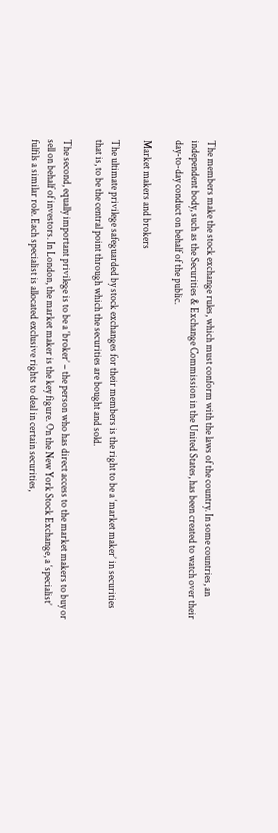The members make the stock exchange rules, which must conform with the laws of the country. In some countries, an independent body, such as the Securities & Exchange Commission in the United States, has been created to watch over their day-to-day conduct on behalf of the public.

Market makers and brokers

The ultimate privilege safeguarded by stock exchanges for their members is the right to be a ‘market maker’ in securities that is, to be the central point through which the securities are bought and sold.

The second, equally important privilege is to be a ‘broker’ – the person who has direct access to the market makers to buy or sell on behalf of investors. In London, the market maker is the key figure. On the New York Stock Exchange, a ‘specialist’ fulfils a similar role. Each specialist is allocated exclusive rights to deal in certain securities,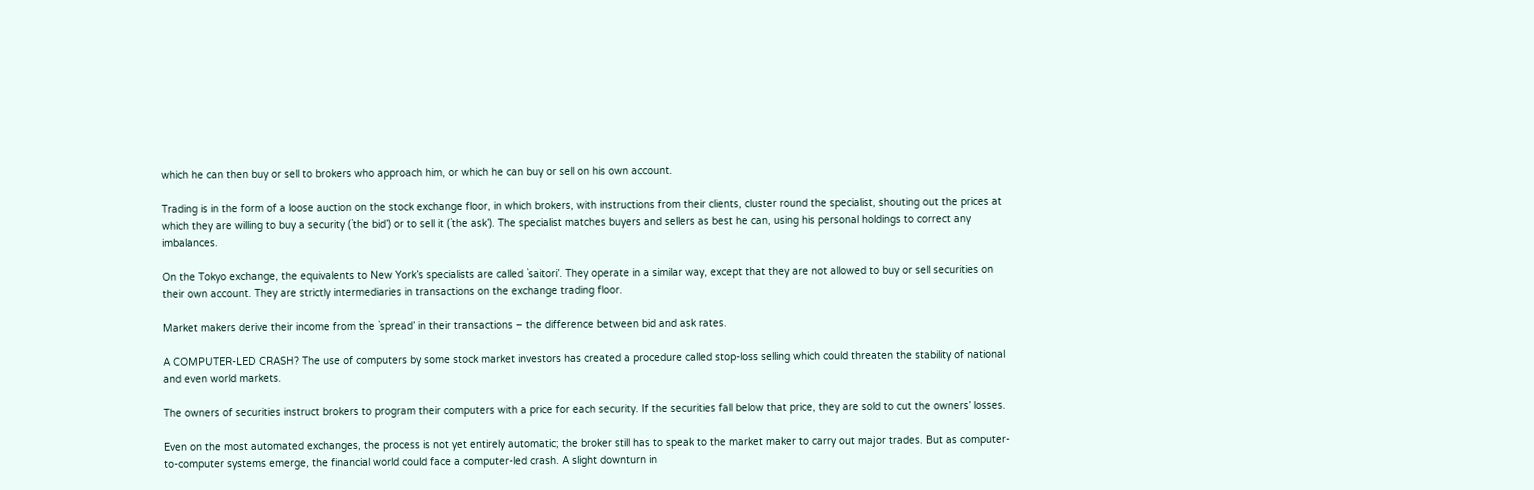which he can then buy or sell to brokers who approach him, or which he can buy or sell on his own account.

Trading is in the form of a loose auction on the stock exchange floor, in which brokers, with instructions from their clients, cluster round the specialist, shouting out the prices at which they are willing to buy a security (`the bid’) or to sell it (`the ask’). The specialist matches buyers and sellers as best he can, using his personal holdings to correct any imbalances.

On the Tokyo exchange, the equivalents to New York’s specialists are called `saitori’. They operate in a similar way, except that they are not allowed to buy or sell securities on their own account. They are strictly intermediaries in transactions on the exchange trading floor.

Market makers derive their income from the `spread’ in their transactions – the difference between bid and ask rates.

A COMPUTER-LED CRASH? The use of computers by some stock market investors has created a procedure called stop-loss selling which could threaten the stability of national and even world markets.

The owners of securities instruct brokers to program their computers with a price for each security. If the securities fall below that price, they are sold to cut the owners’ losses.

Even on the most automated exchanges, the process is not yet entirely automatic; the broker still has to speak to the market maker to carry out major trades. But as computer-to-computer systems emerge, the financial world could face a computer-led crash. A slight downturn in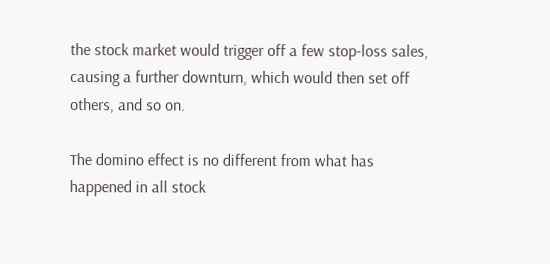the stock market would trigger off a few stop-loss sales, causing a further downturn, which would then set off others, and so on.

The domino effect is no different from what has happened in all stock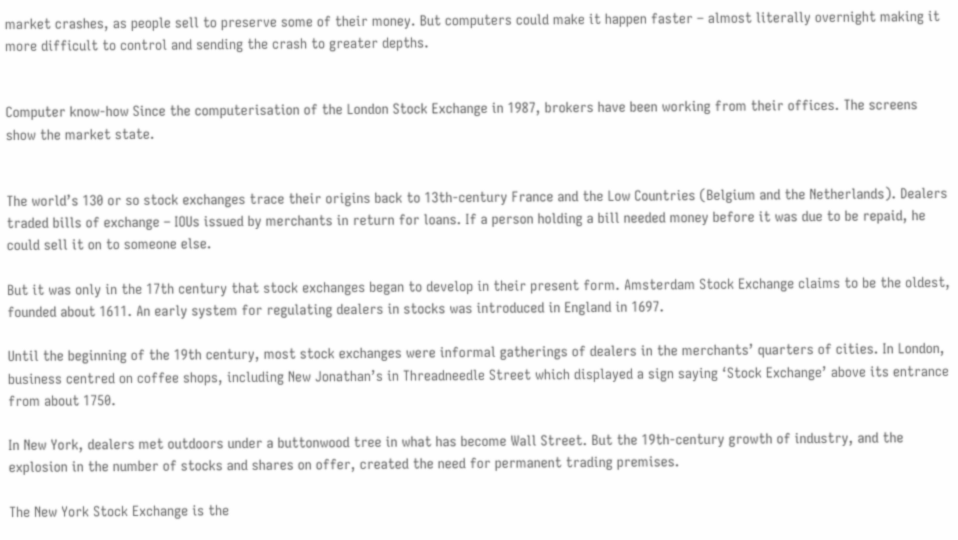market crashes, as people sell to preserve some of their money. But computers could make it happen faster – almost literally overnight making it more difficult to control and sending the crash to greater depths.


Computer know-how Since the computerisation of the London Stock Exchange in 1987, brokers have been working from their offices. The screens show the market state.


The world’s 130 or so stock exchanges trace their origins back to 13th-century France and the Low Countries (Belgium and the Netherlands). Dealers traded bills of exchange – IOUs issued by merchants in return for loans. If a person holding a bill needed money before it was due to be repaid, he could sell it on to someone else.

But it was only in the 17th century that stock exchanges began to develop in their present form. Amsterdam Stock Exchange claims to be the oldest, founded about 1611. An early system for regulating dealers in stocks was introduced in England in 1697.

Until the beginning of the 19th century, most stock exchanges were informal gatherings of dealers in the merchants’ quarters of cities. In London, business centred on coffee shops, including New Jonathan’s in Threadneedle Street which displayed a sign saying ‘Stock Exchange’ above its entrance from about 1750.

In New York, dealers met outdoors under a buttonwood tree in what has become Wall Street. But the 19th-century growth of industry, and the explosion in the number of stocks and shares on offer, created the need for permanent trading premises.

The New York Stock Exchange is the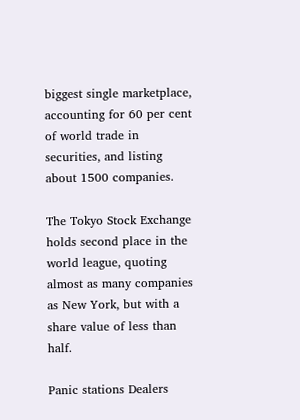biggest single marketplace, accounting for 60 per cent of world trade in securities, and listing about 1500 companies.

The Tokyo Stock Exchange holds second place in the world league, quoting almost as many companies as New York, but with a share value of less than half.

Panic stations Dealers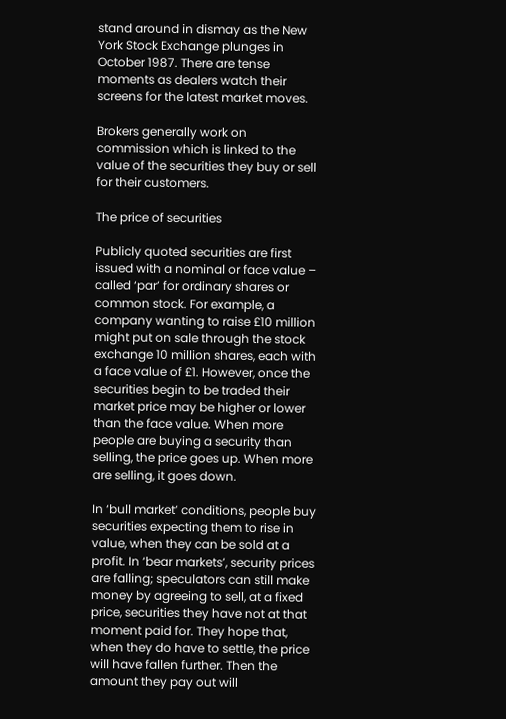stand around in dismay as the New York Stock Exchange plunges in October 1987. There are tense moments as dealers watch their screens for the latest market moves.

Brokers generally work on commission which is linked to the value of the securities they buy or sell for their customers.

The price of securities

Publicly quoted securities are first issued with a nominal or face value – called ‘par’ for ordinary shares or common stock. For example, a company wanting to raise £10 million might put on sale through the stock exchange 10 million shares, each with a face value of £1. However, once the securities begin to be traded their market price may be higher or lower than the face value. When more people are buying a security than selling, the price goes up. When more are selling, it goes down.

In ‘bull market’ conditions, people buy securities expecting them to rise in value, when they can be sold at a profit. In ‘bear markets’, security prices are falling; speculators can still make money by agreeing to sell, at a fixed price, securities they have not at that moment paid for. They hope that, when they do have to settle, the price will have fallen further. Then the amount they pay out will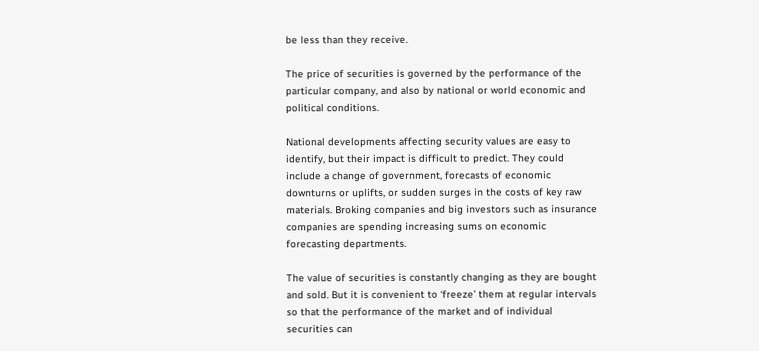be less than they receive.

The price of securities is governed by the performance of the particular company, and also by national or world economic and political conditions.

National developments affecting security values are easy to identify, but their impact is difficult to predict. They could include a change of government, forecasts of economic downturns or uplifts, or sudden surges in the costs of key raw materials. Broking companies and big investors such as insurance companies are spending increasing sums on economic forecasting departments.

The value of securities is constantly changing as they are bought and sold. But it is convenient to ‘freeze’ them at regular intervals so that the performance of the market and of individual securities can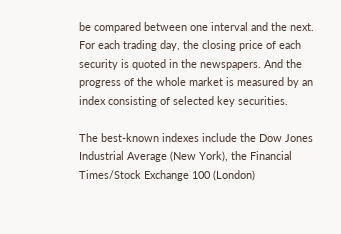be compared between one interval and the next. For each trading day, the closing price of each security is quoted in the newspapers. And the progress of the whole market is measured by an index consisting of selected key securities.

The best-known indexes include the Dow Jones Industrial Average (New York), the Financial Times/Stock Exchange 100 (London)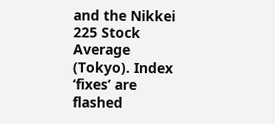and the Nikkei 225 Stock Average (Tokyo). Index ‘fixes’ are flashed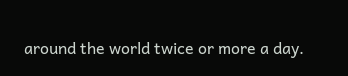around the world twice or more a day.